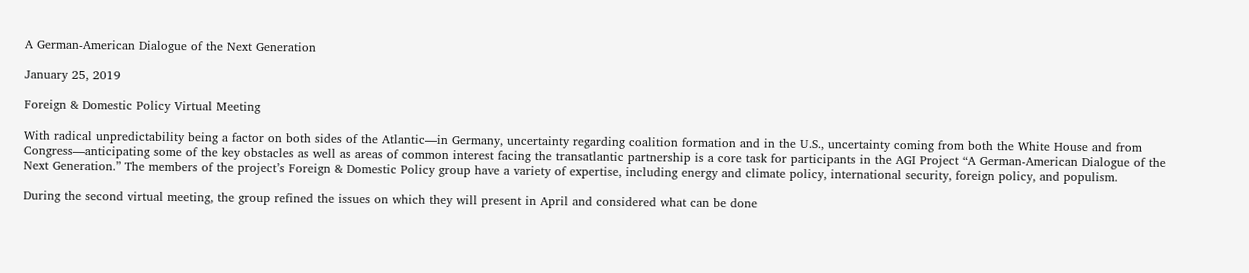A German-American Dialogue of the Next Generation

January 25, 2019

Foreign & Domestic Policy Virtual Meeting

With radical unpredictability being a factor on both sides of the Atlantic—in Germany, uncertainty regarding coalition formation and in the U.S., uncertainty coming from both the White House and from Congress—anticipating some of the key obstacles as well as areas of common interest facing the transatlantic partnership is a core task for participants in the AGI Project “A German-American Dialogue of the Next Generation.” The members of the project’s Foreign & Domestic Policy group have a variety of expertise, including energy and climate policy, international security, foreign policy, and populism.

During the second virtual meeting, the group refined the issues on which they will present in April and considered what can be done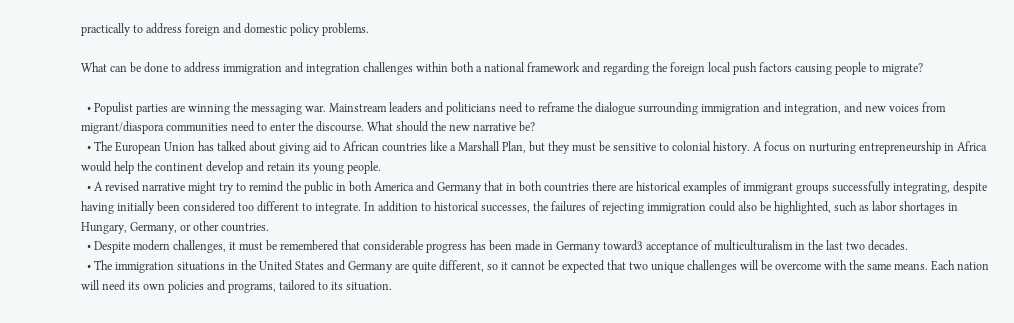practically to address foreign and domestic policy problems.

What can be done to address immigration and integration challenges within both a national framework and regarding the foreign local push factors causing people to migrate?

  • Populist parties are winning the messaging war. Mainstream leaders and politicians need to reframe the dialogue surrounding immigration and integration, and new voices from migrant/diaspora communities need to enter the discourse. What should the new narrative be?
  • The European Union has talked about giving aid to African countries like a Marshall Plan, but they must be sensitive to colonial history. A focus on nurturing entrepreneurship in Africa would help the continent develop and retain its young people.
  • A revised narrative might try to remind the public in both America and Germany that in both countries there are historical examples of immigrant groups successfully integrating, despite having initially been considered too different to integrate. In addition to historical successes, the failures of rejecting immigration could also be highlighted, such as labor shortages in Hungary, Germany, or other countries.
  • Despite modern challenges, it must be remembered that considerable progress has been made in Germany toward3 acceptance of multiculturalism in the last two decades.
  • The immigration situations in the United States and Germany are quite different, so it cannot be expected that two unique challenges will be overcome with the same means. Each nation will need its own policies and programs, tailored to its situation.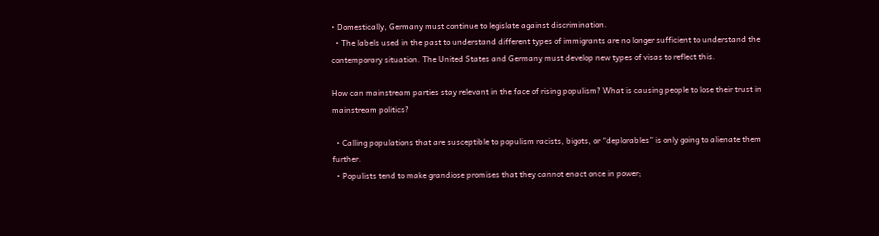• Domestically, Germany must continue to legislate against discrimination.
  • The labels used in the past to understand different types of immigrants are no longer sufficient to understand the contemporary situation. The United States and Germany must develop new types of visas to reflect this.

How can mainstream parties stay relevant in the face of rising populism? What is causing people to lose their trust in mainstream politics?

  • Calling populations that are susceptible to populism racists, bigots, or “deplorables” is only going to alienate them further.
  • Populists tend to make grandiose promises that they cannot enact once in power;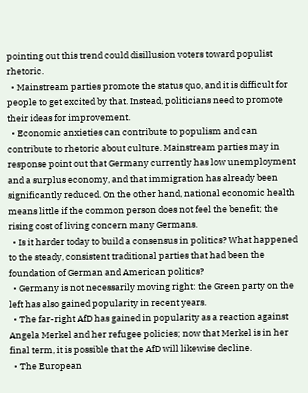pointing out this trend could disillusion voters toward populist rhetoric.
  • Mainstream parties promote the status quo, and it is difficult for people to get excited by that. Instead, politicians need to promote their ideas for improvement.
  • Economic anxieties can contribute to populism and can contribute to rhetoric about culture. Mainstream parties may in response point out that Germany currently has low unemployment and a surplus economy, and that immigration has already been significantly reduced. On the other hand, national economic health means little if the common person does not feel the benefit; the rising cost of living concern many Germans.
  • Is it harder today to build a consensus in politics? What happened to the steady, consistent traditional parties that had been the foundation of German and American politics?
  • Germany is not necessarily moving right: the Green party on the left has also gained popularity in recent years.
  • The far-right AfD has gained in popularity as a reaction against Angela Merkel and her refugee policies; now that Merkel is in her final term, it is possible that the AfD will likewise decline.
  • The European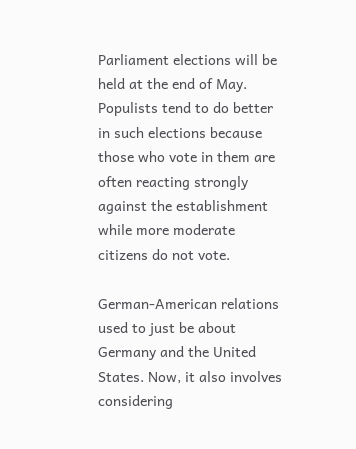Parliament elections will be held at the end of May. Populists tend to do better in such elections because those who vote in them are often reacting strongly against the establishment while more moderate citizens do not vote.

German-American relations used to just be about Germany and the United States. Now, it also involves considering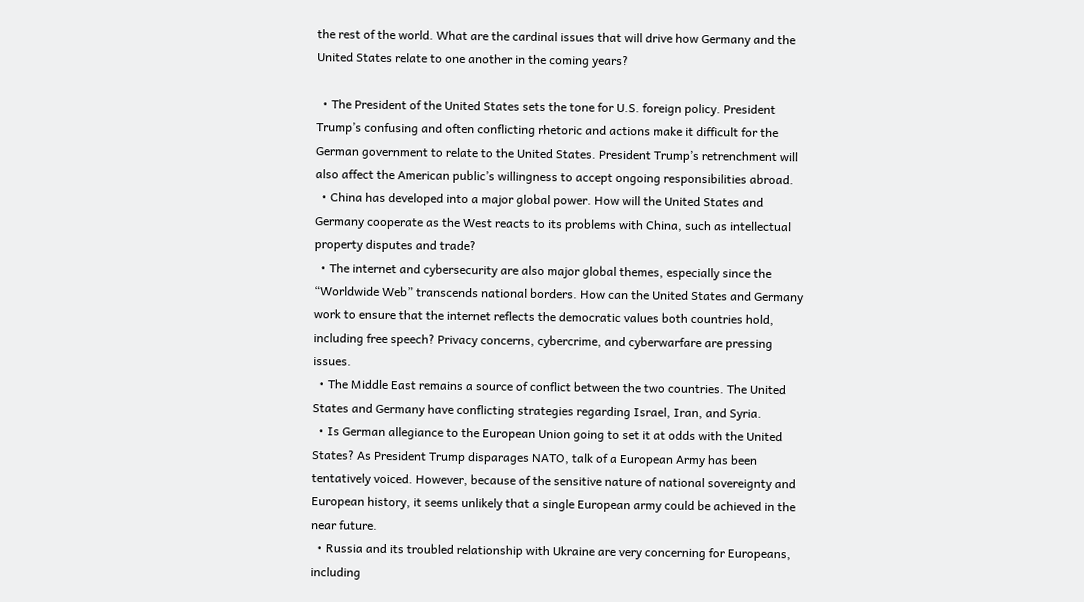the rest of the world. What are the cardinal issues that will drive how Germany and the United States relate to one another in the coming years?

  • The President of the United States sets the tone for U.S. foreign policy. President Trump’s confusing and often conflicting rhetoric and actions make it difficult for the German government to relate to the United States. President Trump’s retrenchment will also affect the American public’s willingness to accept ongoing responsibilities abroad.
  • China has developed into a major global power. How will the United States and Germany cooperate as the West reacts to its problems with China, such as intellectual property disputes and trade?
  • The internet and cybersecurity are also major global themes, especially since the “Worldwide Web” transcends national borders. How can the United States and Germany work to ensure that the internet reflects the democratic values both countries hold, including free speech? Privacy concerns, cybercrime, and cyberwarfare are pressing issues.
  • The Middle East remains a source of conflict between the two countries. The United States and Germany have conflicting strategies regarding Israel, Iran, and Syria.
  • Is German allegiance to the European Union going to set it at odds with the United States? As President Trump disparages NATO, talk of a European Army has been tentatively voiced. However, because of the sensitive nature of national sovereignty and European history, it seems unlikely that a single European army could be achieved in the near future.
  • Russia and its troubled relationship with Ukraine are very concerning for Europeans, including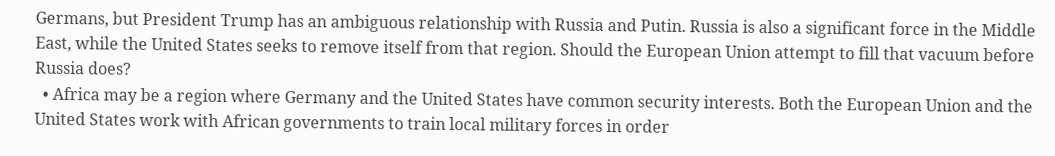Germans, but President Trump has an ambiguous relationship with Russia and Putin. Russia is also a significant force in the Middle East, while the United States seeks to remove itself from that region. Should the European Union attempt to fill that vacuum before Russia does?
  • Africa may be a region where Germany and the United States have common security interests. Both the European Union and the United States work with African governments to train local military forces in order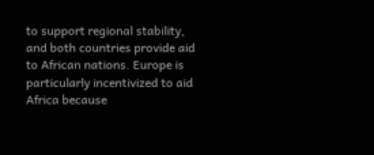to support regional stability, and both countries provide aid to African nations. Europe is particularly incentivized to aid Africa because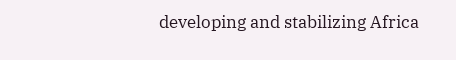developing and stabilizing Africa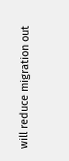will reduce migration out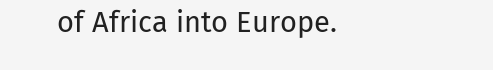of Africa into Europe.